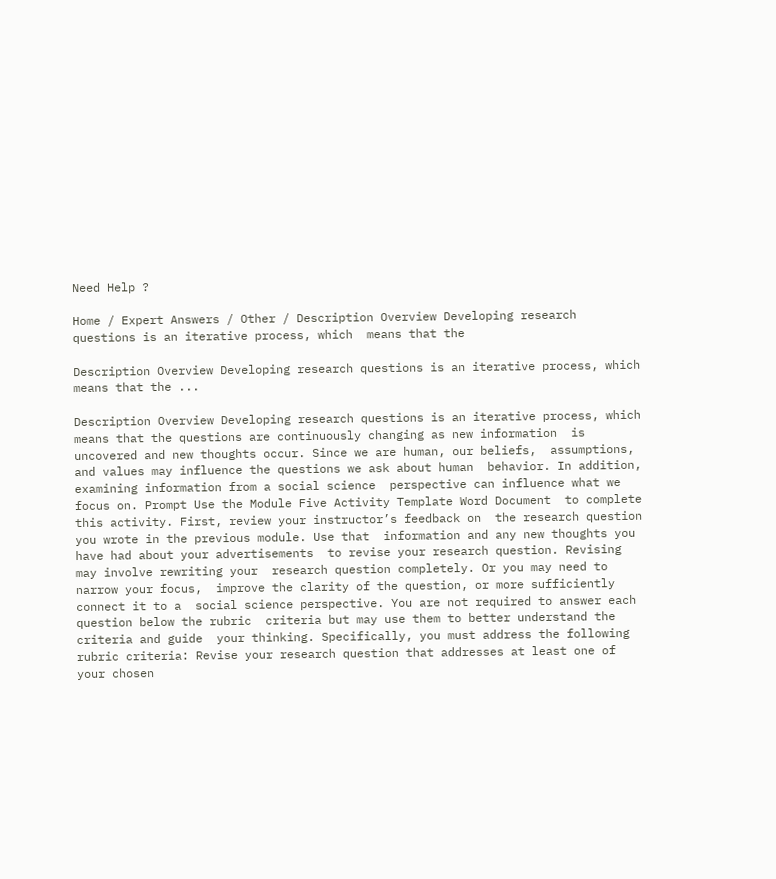Need Help ?

Home / Expert Answers / Other / Description Overview Developing research questions is an iterative process, which  means that the

Description Overview Developing research questions is an iterative process, which  means that the ...

Description Overview Developing research questions is an iterative process, which  means that the questions are continuously changing as new information  is uncovered and new thoughts occur. Since we are human, our beliefs,  assumptions, and values may influence the questions we ask about human  behavior. In addition, examining information from a social science  perspective can influence what we focus on. Prompt Use the Module Five Activity Template Word Document  to complete this activity. First, review your instructor’s feedback on  the research question you wrote in the previous module. Use that  information and any new thoughts you have had about your advertisements  to revise your research question. Revising may involve rewriting your  research question completely. Or you may need to narrow your focus,  improve the clarity of the question, or more sufficiently connect it to a  social science perspective. You are not required to answer each question below the rubric  criteria but may use them to better understand the criteria and guide  your thinking. Specifically, you must address the following rubric criteria: Revise your research question that addresses at least one of your chosen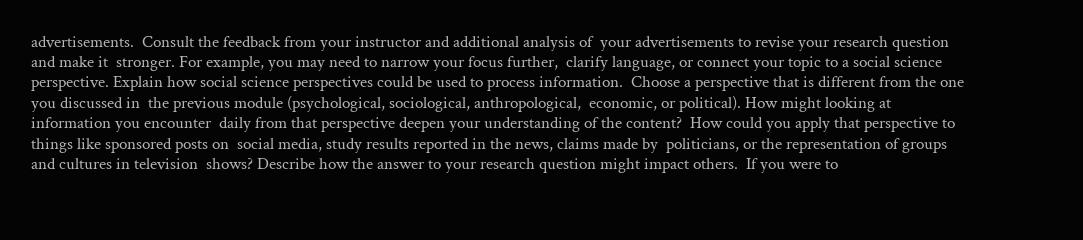advertisements.  Consult the feedback from your instructor and additional analysis of  your advertisements to revise your research question and make it  stronger. For example, you may need to narrow your focus further,  clarify language, or connect your topic to a social science perspective. Explain how social science perspectives could be used to process information.  Choose a perspective that is different from the one you discussed in  the previous module (psychological, sociological, anthropological,  economic, or political). How might looking at information you encounter  daily from that perspective deepen your understanding of the content?  How could you apply that perspective to things like sponsored posts on  social media, study results reported in the news, claims made by  politicians, or the representation of groups and cultures in television  shows? Describe how the answer to your research question might impact others.  If you were to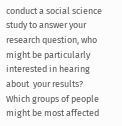conduct a social science study to answer your  research question, who might be particularly interested in hearing about  your results? Which groups of people might be most affected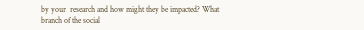by your  research and how might they be impacted? What branch of the social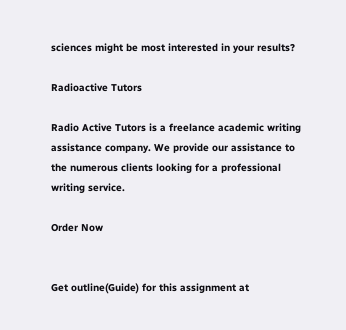sciences might be most interested in your results?

Radioactive Tutors

Radio Active Tutors is a freelance academic writing assistance company. We provide our assistance to the numerous clients looking for a professional writing service.

Order Now


Get outline(Guide) for this assignment at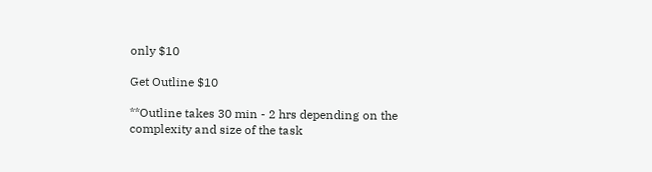only $10

Get Outline $10

**Outline takes 30 min - 2 hrs depending on the complexity and size of the task